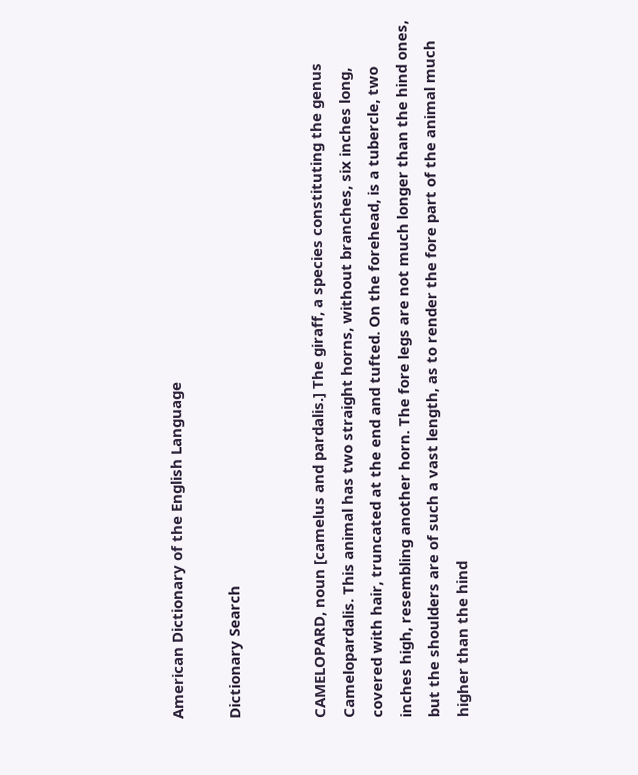American Dictionary of the English Language

Dictionary Search


CAMELOPARD, noun [camelus and pardalis.] The giraff, a species constituting the genus Camelopardalis. This animal has two straight horns, without branches, six inches long, covered with hair, truncated at the end and tufted. On the forehead, is a tubercle, two inches high, resembling another horn. The fore legs are not much longer than the hind ones, but the shoulders are of such a vast length, as to render the fore part of the animal much higher than the hind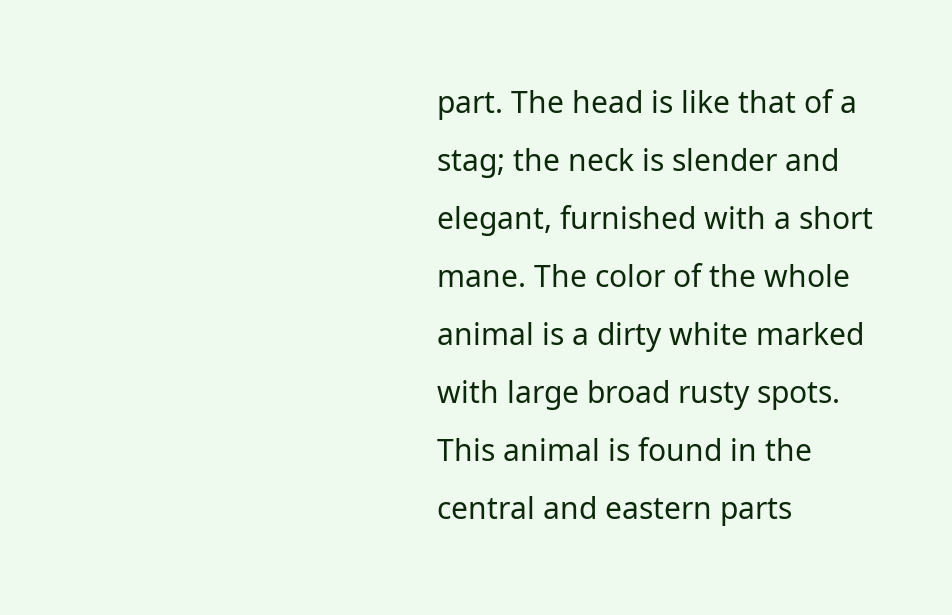part. The head is like that of a stag; the neck is slender and elegant, furnished with a short mane. The color of the whole animal is a dirty white marked with large broad rusty spots. This animal is found in the central and eastern parts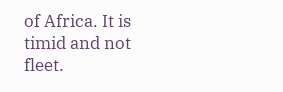of Africa. It is timid and not fleet.